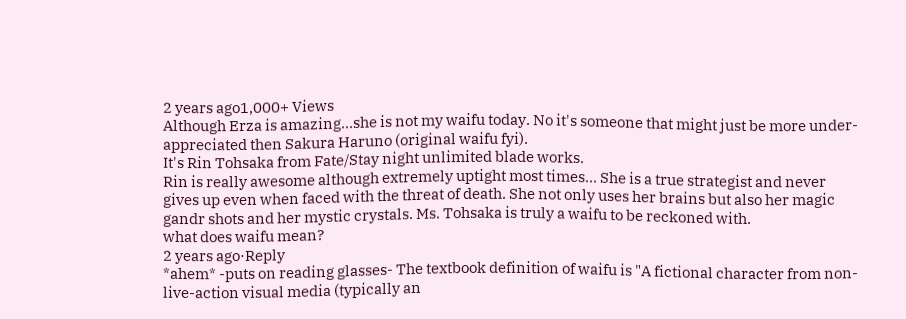2 years ago1,000+ Views
Although Erza is amazing...she is not my waifu today. No it's someone that might just be more under-appreciated then Sakura Haruno (original waifu fyi).
It's Rin Tohsaka from Fate/Stay night unlimited blade works.
Rin is really awesome although extremely uptight most times... She is a true strategist and never gives up even when faced with the threat of death. She not only uses her brains but also her magic gandr shots and her mystic crystals. Ms. Tohsaka is truly a waifu to be reckoned with.
what does waifu mean?
2 years ago·Reply
*ahem* -puts on reading glasses- The textbook definition of waifu is "A fictional character from non-live-action visual media (typically an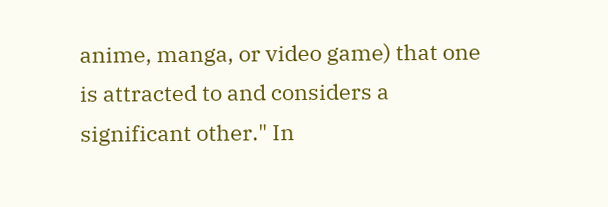anime, manga, or video game) that one is attracted to and considers a significant other." In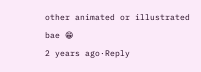other animated or illustrated bae 😁
2 years ago·Reply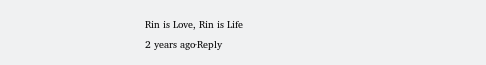Rin is Love, Rin is Life
2 years ago·Reply